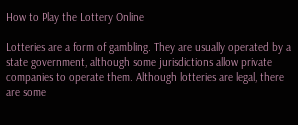How to Play the Lottery Online

Lotteries are a form of gambling. They are usually operated by a state government, although some jurisdictions allow private companies to operate them. Although lotteries are legal, there are some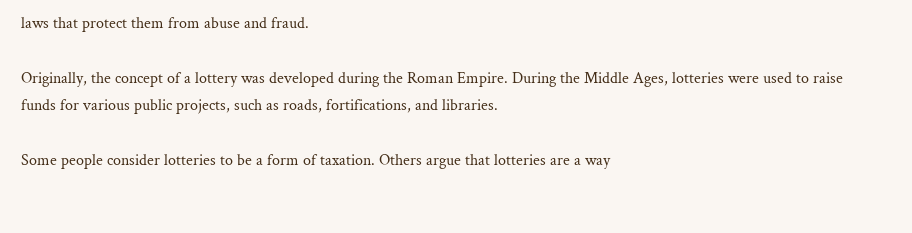laws that protect them from abuse and fraud.

Originally, the concept of a lottery was developed during the Roman Empire. During the Middle Ages, lotteries were used to raise funds for various public projects, such as roads, fortifications, and libraries.

Some people consider lotteries to be a form of taxation. Others argue that lotteries are a way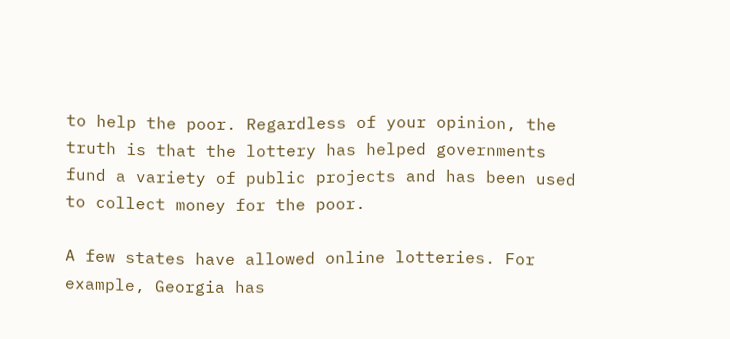to help the poor. Regardless of your opinion, the truth is that the lottery has helped governments fund a variety of public projects and has been used to collect money for the poor.

A few states have allowed online lotteries. For example, Georgia has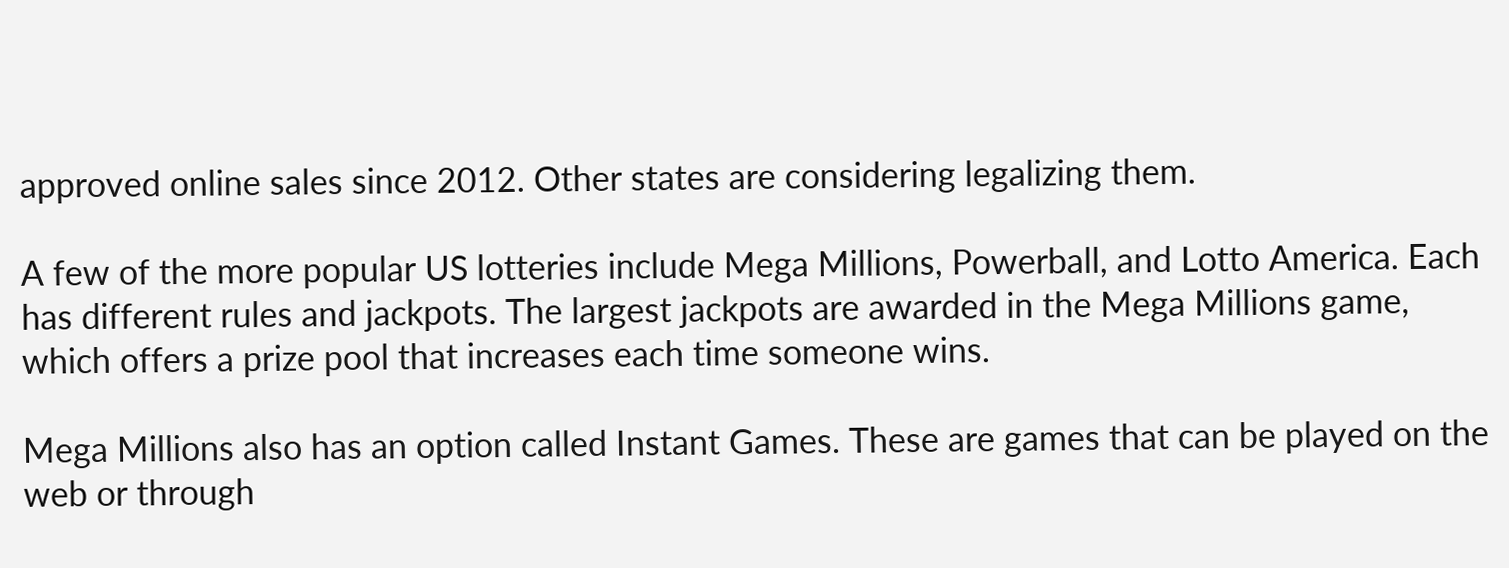approved online sales since 2012. Other states are considering legalizing them.

A few of the more popular US lotteries include Mega Millions, Powerball, and Lotto America. Each has different rules and jackpots. The largest jackpots are awarded in the Mega Millions game, which offers a prize pool that increases each time someone wins.

Mega Millions also has an option called Instant Games. These are games that can be played on the web or through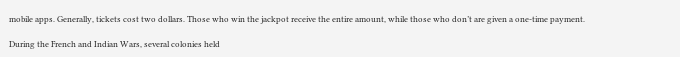mobile apps. Generally, tickets cost two dollars. Those who win the jackpot receive the entire amount, while those who don’t are given a one-time payment.

During the French and Indian Wars, several colonies held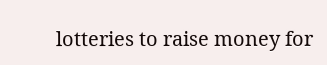lotteries to raise money for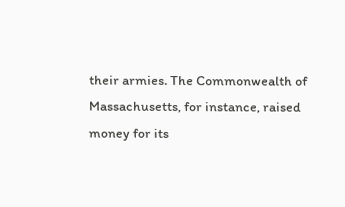their armies. The Commonwealth of Massachusetts, for instance, raised money for its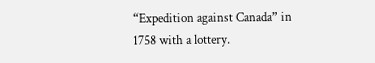“Expedition against Canada” in 1758 with a lottery.